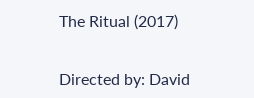The Ritual (2017)


Directed by: David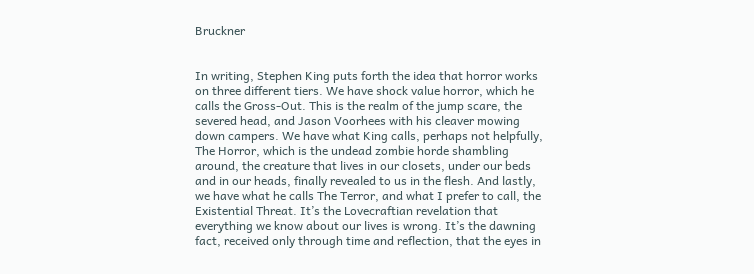Bruckner


In writing, Stephen King puts forth the idea that horror works on three different tiers. We have shock value horror, which he calls the Gross-Out. This is the realm of the jump scare, the severed head, and Jason Voorhees with his cleaver mowing down campers. We have what King calls, perhaps not helpfully, The Horror, which is the undead zombie horde shambling around, the creature that lives in our closets, under our beds and in our heads, finally revealed to us in the flesh. And lastly, we have what he calls The Terror, and what I prefer to call, the Existential Threat. It’s the Lovecraftian revelation that everything we know about our lives is wrong. It’s the dawning fact, received only through time and reflection, that the eyes in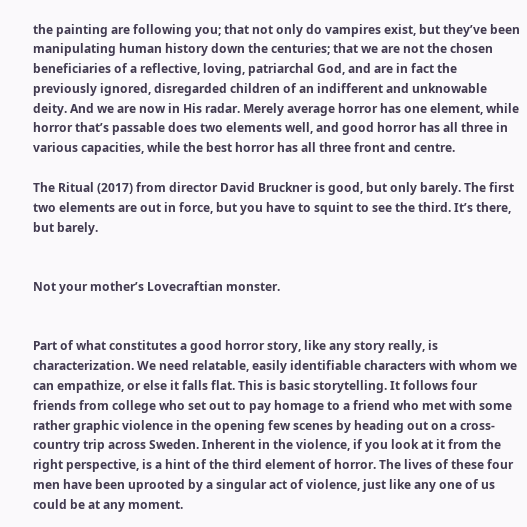the painting are following you; that not only do vampires exist, but they’ve been manipulating human history down the centuries; that we are not the chosen beneficiaries of a reflective, loving, patriarchal God, and are in fact the previously ignored, disregarded children of an indifferent and unknowable deity. And we are now in His radar. Merely average horror has one element, while horror that’s passable does two elements well, and good horror has all three in various capacities, while the best horror has all three front and centre.

The Ritual (2017) from director David Bruckner is good, but only barely. The first two elements are out in force, but you have to squint to see the third. It’s there, but barely.


Not your mother’s Lovecraftian monster.


Part of what constitutes a good horror story, like any story really, is characterization. We need relatable, easily identifiable characters with whom we can empathize, or else it falls flat. This is basic storytelling. It follows four friends from college who set out to pay homage to a friend who met with some rather graphic violence in the opening few scenes by heading out on a cross-country trip across Sweden. Inherent in the violence, if you look at it from the right perspective, is a hint of the third element of horror. The lives of these four men have been uprooted by a singular act of violence, just like any one of us could be at any moment.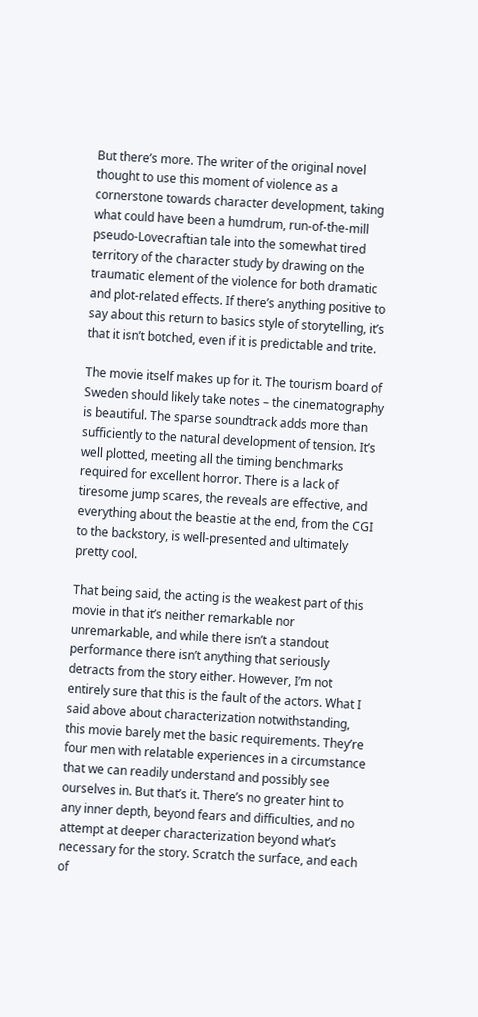But there’s more. The writer of the original novel thought to use this moment of violence as a cornerstone towards character development, taking what could have been a humdrum, run-of-the-mill pseudo-Lovecraftian tale into the somewhat tired territory of the character study by drawing on the traumatic element of the violence for both dramatic and plot-related effects. If there’s anything positive to say about this return to basics style of storytelling, it’s that it isn’t botched, even if it is predictable and trite.

The movie itself makes up for it. The tourism board of Sweden should likely take notes – the cinematography is beautiful. The sparse soundtrack adds more than sufficiently to the natural development of tension. It’s well plotted, meeting all the timing benchmarks required for excellent horror. There is a lack of tiresome jump scares, the reveals are effective, and everything about the beastie at the end, from the CGI to the backstory, is well-presented and ultimately pretty cool.

That being said, the acting is the weakest part of this movie in that it’s neither remarkable nor unremarkable, and while there isn’t a standout performance there isn’t anything that seriously detracts from the story either. However, I’m not entirely sure that this is the fault of the actors. What I said above about characterization notwithstanding, this movie barely met the basic requirements. They’re four men with relatable experiences in a circumstance that we can readily understand and possibly see ourselves in. But that’s it. There’s no greater hint to any inner depth, beyond fears and difficulties, and no attempt at deeper characterization beyond what’s necessary for the story. Scratch the surface, and each of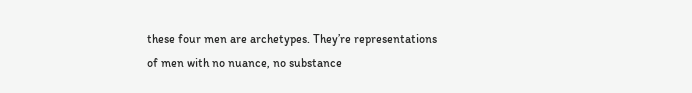these four men are archetypes. They’re representations of men with no nuance, no substance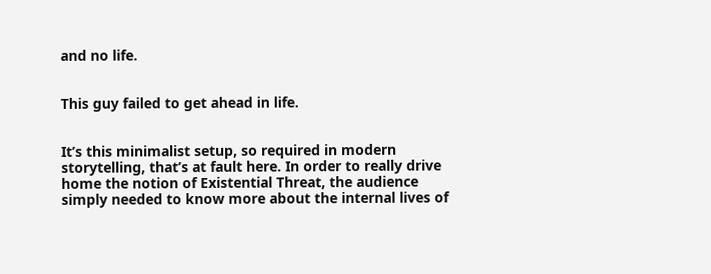and no life.


This guy failed to get ahead in life.


It’s this minimalist setup, so required in modern storytelling, that’s at fault here. In order to really drive home the notion of Existential Threat, the audience simply needed to know more about the internal lives of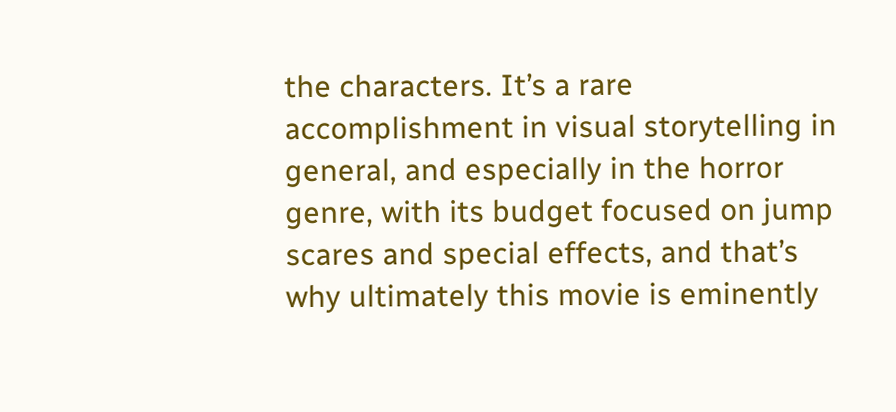the characters. It’s a rare accomplishment in visual storytelling in general, and especially in the horror genre, with its budget focused on jump scares and special effects, and that’s why ultimately this movie is eminently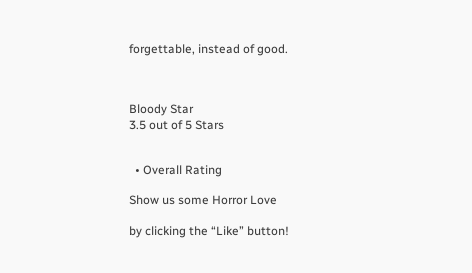forgettable, instead of good.



Bloody Star
3.5 out of 5 Stars


  • Overall Rating

Show us some Horror Love

by clicking the “Like” button!